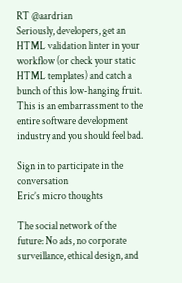RT @aardrian
Seriously, developers, get an HTML validation linter in your workflow (or check your static HTML templates) and catch a bunch of this low-hanging fruit.
This is an embarrassment to the entire software development industry and you should feel bad.

Sign in to participate in the conversation
Eric’s micro thoughts

The social network of the future: No ads, no corporate surveillance, ethical design, and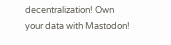decentralization! Own your data with Mastodon!